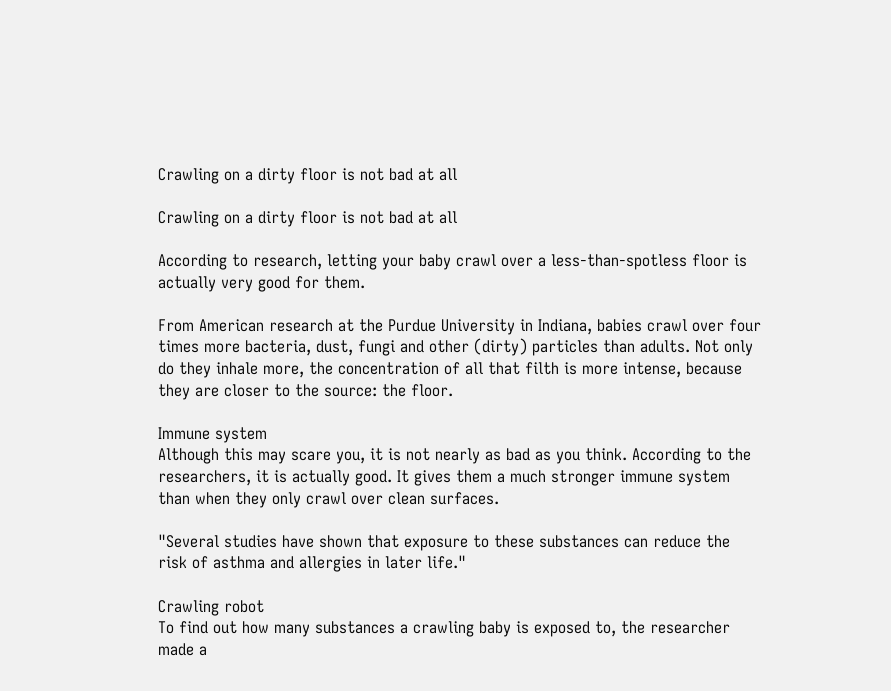Crawling on a dirty floor is not bad at all

Crawling on a dirty floor is not bad at all

According to research, letting your baby crawl over a less-than-spotless floor is actually very good for them.

From American research at the Purdue University in Indiana, babies crawl over four times more bacteria, dust, fungi and other (dirty) particles than adults. Not only do they inhale more, the concentration of all that filth is more intense, because they are closer to the source: the floor.

Immune system
Although this may scare you, it is not nearly as bad as you think. According to the researchers, it is actually good. It gives them a much stronger immune system than when they only crawl over clean surfaces.

"Several studies have shown that exposure to these substances can reduce the risk of asthma and allergies in later life."

Crawling robot
To find out how many substances a crawling baby is exposed to, the researcher made a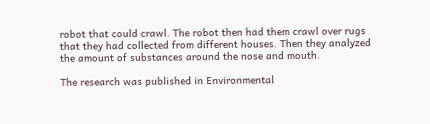robot that could crawl. The robot then had them crawl over rugs that they had collected from different houses. Then they analyzed the amount of substances around the nose and mouth.

The research was published in Environmental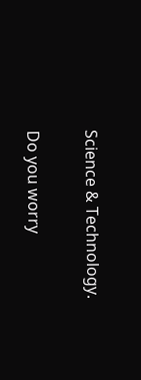Science & Technology.

Do you worry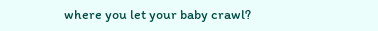where you let your baby crawl?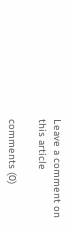Leave a comment on this article

comments (0)